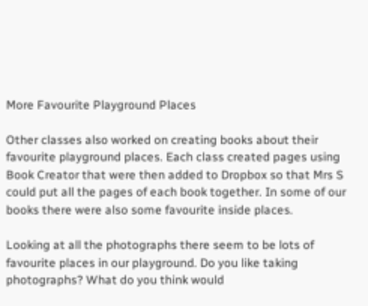More Favourite Playground Places

Other classes also worked on creating books about their favourite playground places. Each class created pages using Book Creator that were then added to Dropbox so that Mrs S could put all the pages of each book together. In some of our books there were also some favourite inside places.

Looking at all the photographs there seem to be lots of favourite places in our playground. Do you like taking photographs? What do you think would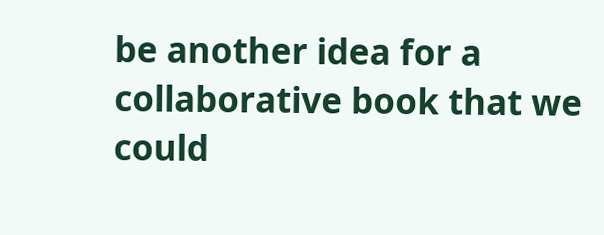be another idea for a collaborative book that we could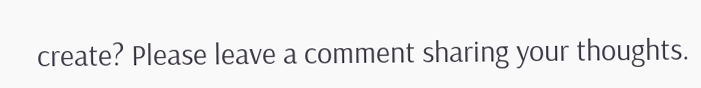create? Please leave a comment sharing your thoughts.